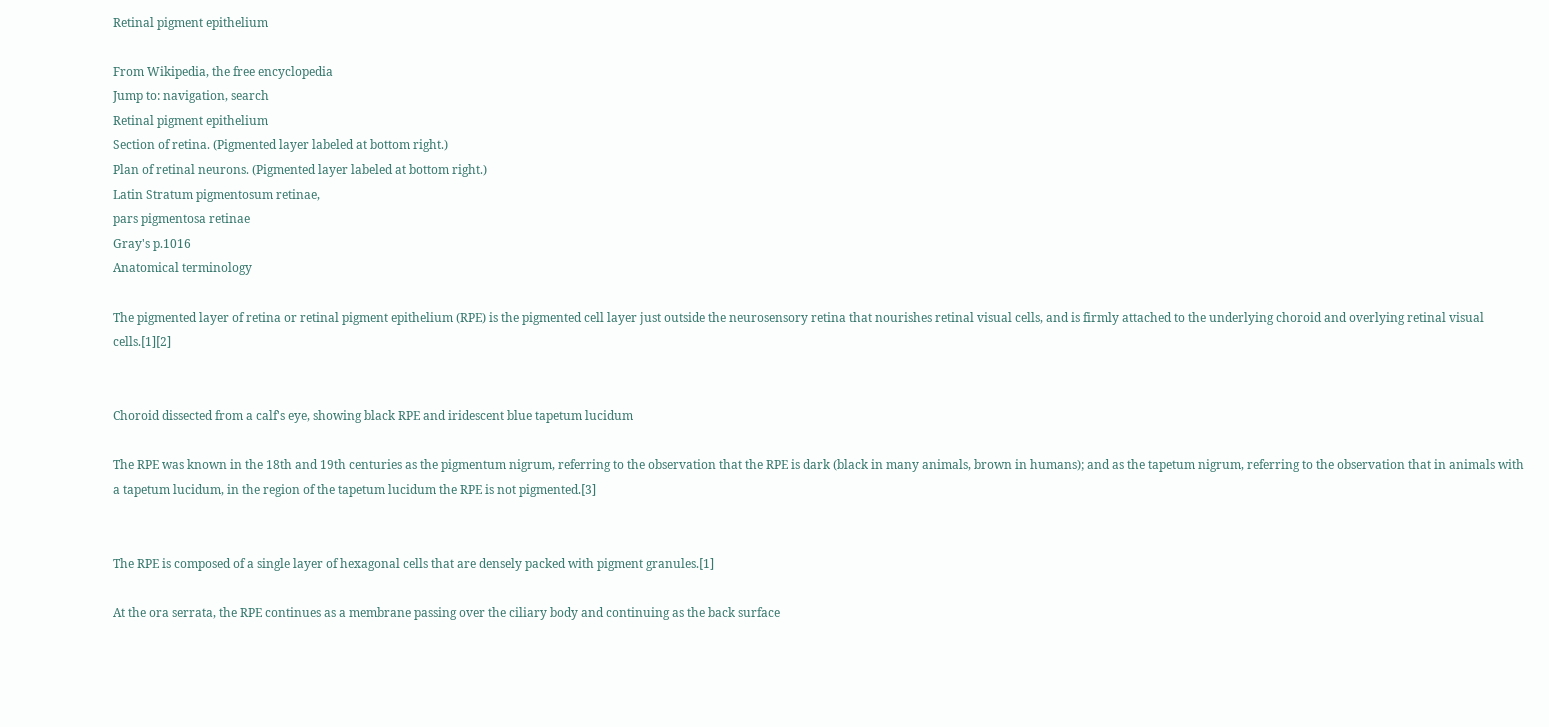Retinal pigment epithelium

From Wikipedia, the free encyclopedia
Jump to: navigation, search
Retinal pigment epithelium
Section of retina. (Pigmented layer labeled at bottom right.)
Plan of retinal neurons. (Pigmented layer labeled at bottom right.)
Latin Stratum pigmentosum retinae,
pars pigmentosa retinae
Gray's p.1016
Anatomical terminology

The pigmented layer of retina or retinal pigment epithelium (RPE) is the pigmented cell layer just outside the neurosensory retina that nourishes retinal visual cells, and is firmly attached to the underlying choroid and overlying retinal visual cells.[1][2]


Choroid dissected from a calf's eye, showing black RPE and iridescent blue tapetum lucidum

The RPE was known in the 18th and 19th centuries as the pigmentum nigrum, referring to the observation that the RPE is dark (black in many animals, brown in humans); and as the tapetum nigrum, referring to the observation that in animals with a tapetum lucidum, in the region of the tapetum lucidum the RPE is not pigmented.[3]


The RPE is composed of a single layer of hexagonal cells that are densely packed with pigment granules.[1]

At the ora serrata, the RPE continues as a membrane passing over the ciliary body and continuing as the back surface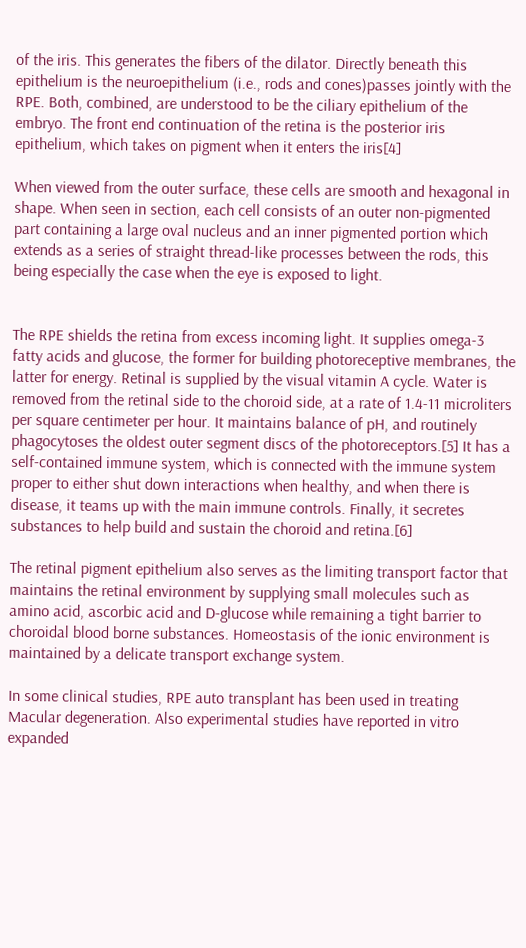of the iris. This generates the fibers of the dilator. Directly beneath this epithelium is the neuroepithelium (i.e., rods and cones)passes jointly with the RPE. Both, combined, are understood to be the ciliary epithelium of the embryo. The front end continuation of the retina is the posterior iris epithelium, which takes on pigment when it enters the iris[4]

When viewed from the outer surface, these cells are smooth and hexagonal in shape. When seen in section, each cell consists of an outer non-pigmented part containing a large oval nucleus and an inner pigmented portion which extends as a series of straight thread-like processes between the rods, this being especially the case when the eye is exposed to light.


The RPE shields the retina from excess incoming light. It supplies omega-3 fatty acids and glucose, the former for building photoreceptive membranes, the latter for energy. Retinal is supplied by the visual vitamin A cycle. Water is removed from the retinal side to the choroid side, at a rate of 1.4-11 microliters per square centimeter per hour. It maintains balance of pH, and routinely phagocytoses the oldest outer segment discs of the photoreceptors.[5] It has a self-contained immune system, which is connected with the immune system proper to either shut down interactions when healthy, and when there is disease, it teams up with the main immune controls. Finally, it secretes substances to help build and sustain the choroid and retina.[6]

The retinal pigment epithelium also serves as the limiting transport factor that maintains the retinal environment by supplying small molecules such as amino acid, ascorbic acid and D-glucose while remaining a tight barrier to choroidal blood borne substances. Homeostasis of the ionic environment is maintained by a delicate transport exchange system.

In some clinical studies, RPE auto transplant has been used in treating Macular degeneration. Also experimental studies have reported in vitro expanded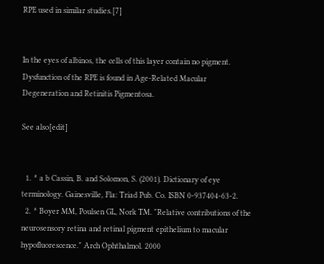RPE used in similar studies.[7]


In the eyes of albinos, the cells of this layer contain no pigment. Dysfunction of the RPE is found in Age-Related Macular Degeneration and Retinitis Pigmentosa.

See also[edit]


  1. ^ a b Cassin, B. and Solomon, S. (2001). Dictionary of eye terminology. Gainesville, Fla: Triad Pub. Co. ISBN 0-937404-63-2.
  2. ^ Boyer MM, Poulsen GL, Nork TM. "Relative contributions of the neurosensory retina and retinal pigment epithelium to macular hypofluorescence." Arch Ophthalmol. 2000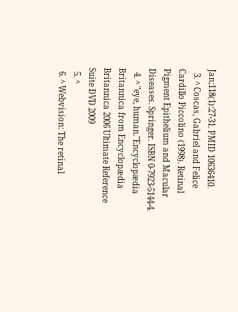Jan;118(1):27-31. PMID 10636410.
  3. ^ Coscas, Gabriel and Felice Cardillo Piccolino (1998). Retinal Pigment Epithelium and Macular Diseases. Springer. ISBN 0-7923-5144-4.
  4. ^ "eye, human."Encyclopædia Britannica from Encyclopædia Britannica 2006 Ultimate Reference Suite DVD 2009
  5. ^
  6. ^ Webvision: The retinal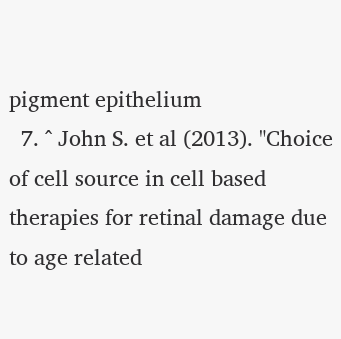pigment epithelium
  7. ^ John S. et al (2013). "Choice of cell source in cell based therapies for retinal damage due to age related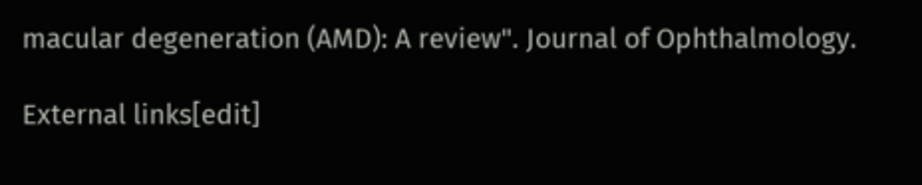macular degeneration (AMD): A review". Journal of Ophthalmology.

External links[edit]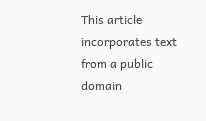This article incorporates text from a public domain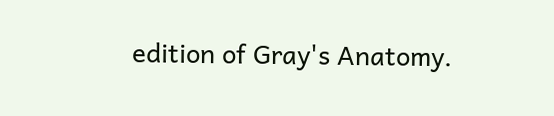edition of Gray's Anatomy.